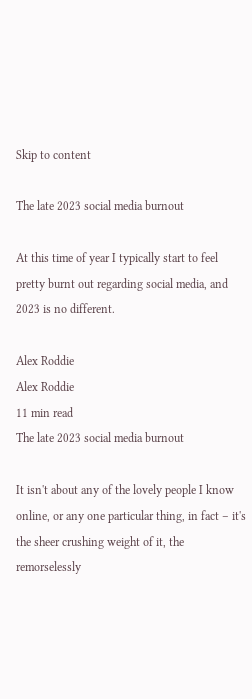Skip to content

The late 2023 social media burnout

At this time of year I typically start to feel pretty burnt out regarding social media, and 2023 is no different.

Alex Roddie
Alex Roddie
11 min read
The late 2023 social media burnout

It isn't about any of the lovely people I know online, or any one particular thing, in fact – it's the sheer crushing weight of it, the remorselessly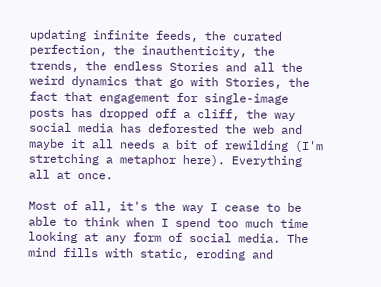updating infinite feeds, the curated perfection, the inauthenticity, the trends, the endless Stories and all the weird dynamics that go with Stories, the fact that engagement for single-image posts has dropped off a cliff, the way social media has deforested the web and maybe it all needs a bit of rewilding (I'm stretching a metaphor here). Everything all at once.

Most of all, it's the way I cease to be able to think when I spend too much time looking at any form of social media. The mind fills with static, eroding and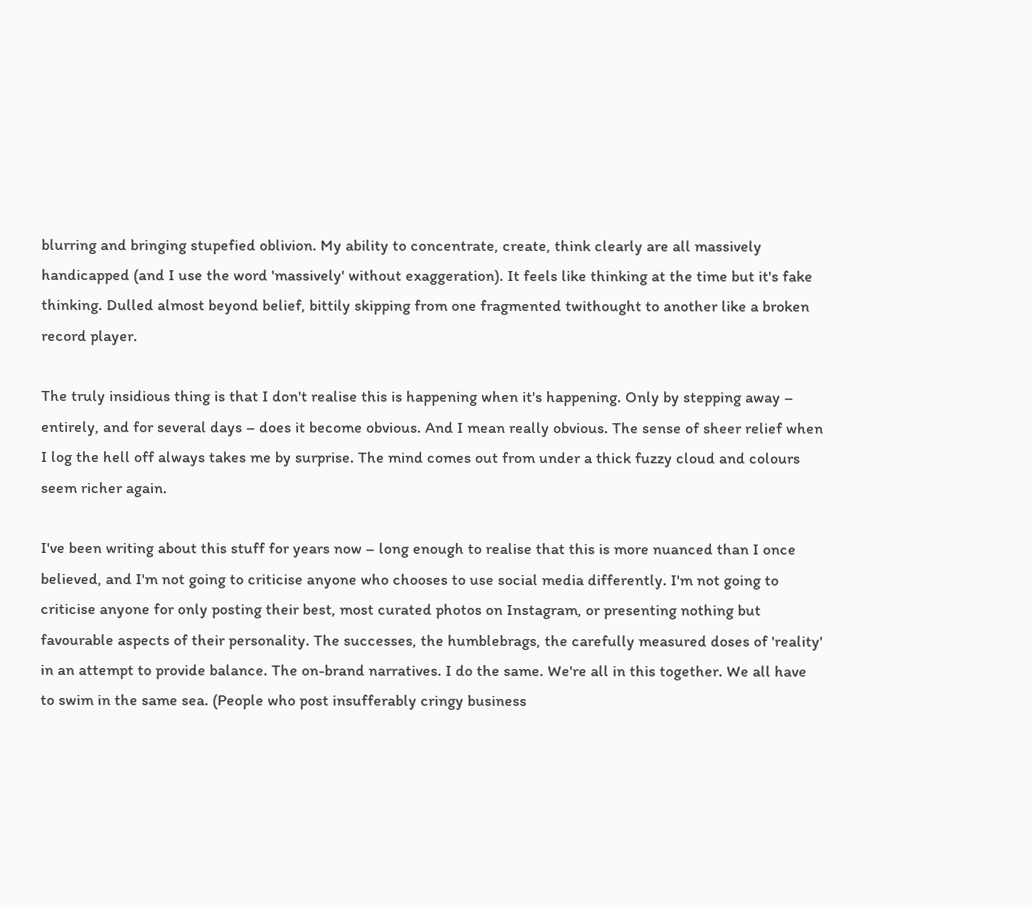blurring and bringing stupefied oblivion. My ability to concentrate, create, think clearly are all massively handicapped (and I use the word 'massively' without exaggeration). It feels like thinking at the time but it's fake thinking. Dulled almost beyond belief, bittily skipping from one fragmented twithought to another like a broken record player.

The truly insidious thing is that I don't realise this is happening when it's happening. Only by stepping away – entirely, and for several days – does it become obvious. And I mean really obvious. The sense of sheer relief when I log the hell off always takes me by surprise. The mind comes out from under a thick fuzzy cloud and colours seem richer again.

I've been writing about this stuff for years now – long enough to realise that this is more nuanced than I once believed, and I'm not going to criticise anyone who chooses to use social media differently. I'm not going to criticise anyone for only posting their best, most curated photos on Instagram, or presenting nothing but favourable aspects of their personality. The successes, the humblebrags, the carefully measured doses of 'reality' in an attempt to provide balance. The on-brand narratives. I do the same. We're all in this together. We all have to swim in the same sea. (People who post insufferably cringy business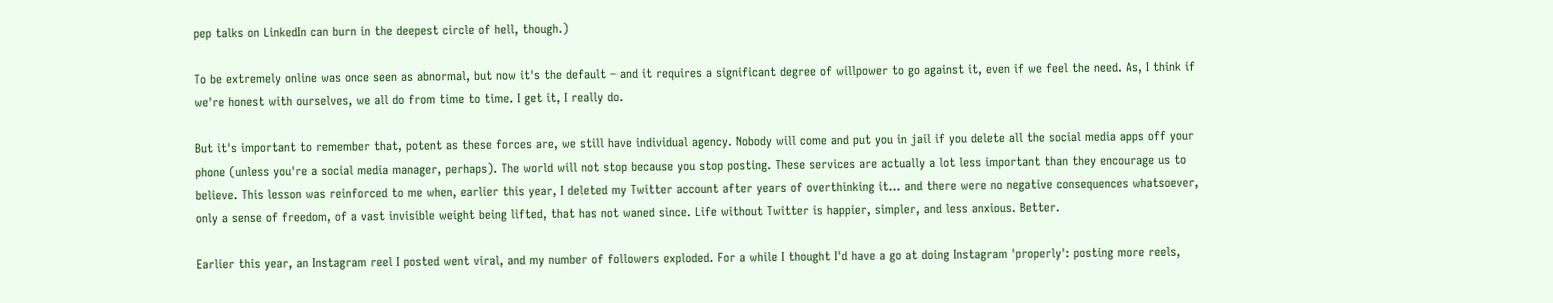pep talks on LinkedIn can burn in the deepest circle of hell, though.)

To be extremely online was once seen as abnormal, but now it's the default – and it requires a significant degree of willpower to go against it, even if we feel the need. As, I think if we're honest with ourselves, we all do from time to time. I get it, I really do.

But it's important to remember that, potent as these forces are, we still have individual agency. Nobody will come and put you in jail if you delete all the social media apps off your phone (unless you're a social media manager, perhaps). The world will not stop because you stop posting. These services are actually a lot less important than they encourage us to believe. This lesson was reinforced to me when, earlier this year, I deleted my Twitter account after years of overthinking it... and there were no negative consequences whatsoever, only a sense of freedom, of a vast invisible weight being lifted, that has not waned since. Life without Twitter is happier, simpler, and less anxious. Better.

Earlier this year, an Instagram reel I posted went viral, and my number of followers exploded. For a while I thought I'd have a go at doing Instagram 'properly': posting more reels,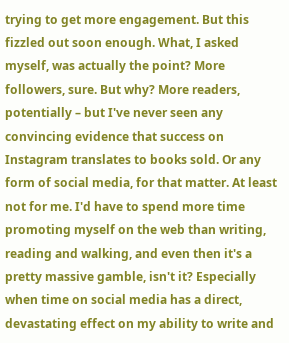trying to get more engagement. But this fizzled out soon enough. What, I asked myself, was actually the point? More followers, sure. But why? More readers, potentially – but I've never seen any convincing evidence that success on Instagram translates to books sold. Or any form of social media, for that matter. At least not for me. I'd have to spend more time promoting myself on the web than writing, reading and walking, and even then it's a pretty massive gamble, isn't it? Especially when time on social media has a direct, devastating effect on my ability to write and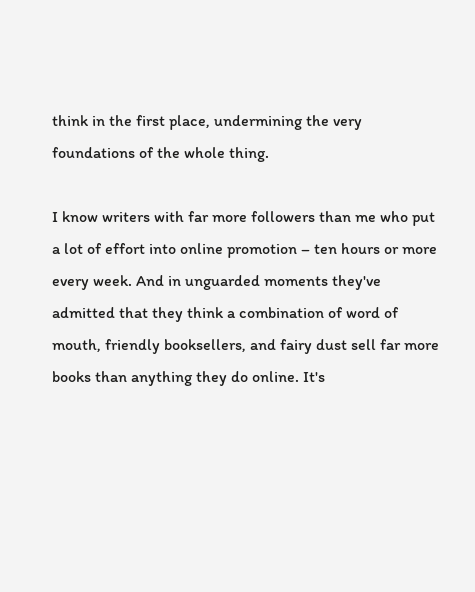think in the first place, undermining the very foundations of the whole thing.

I know writers with far more followers than me who put a lot of effort into online promotion – ten hours or more every week. And in unguarded moments they've admitted that they think a combination of word of mouth, friendly booksellers, and fairy dust sell far more books than anything they do online. It's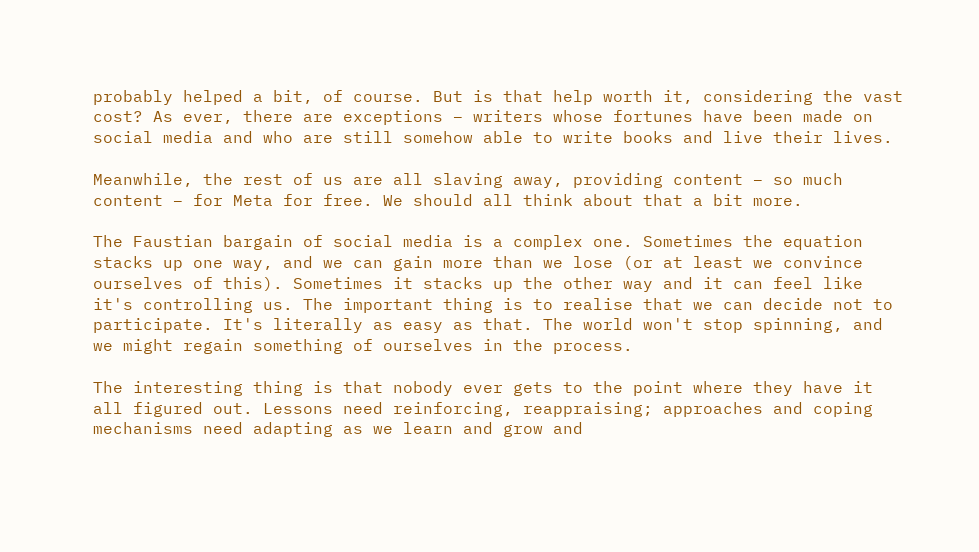probably helped a bit, of course. But is that help worth it, considering the vast cost? As ever, there are exceptions – writers whose fortunes have been made on social media and who are still somehow able to write books and live their lives.

Meanwhile, the rest of us are all slaving away, providing content – so much content – for Meta for free. We should all think about that a bit more.

The Faustian bargain of social media is a complex one. Sometimes the equation stacks up one way, and we can gain more than we lose (or at least we convince ourselves of this). Sometimes it stacks up the other way and it can feel like it's controlling us. The important thing is to realise that we can decide not to participate. It's literally as easy as that. The world won't stop spinning, and we might regain something of ourselves in the process.

The interesting thing is that nobody ever gets to the point where they have it all figured out. Lessons need reinforcing, reappraising; approaches and coping mechanisms need adapting as we learn and grow and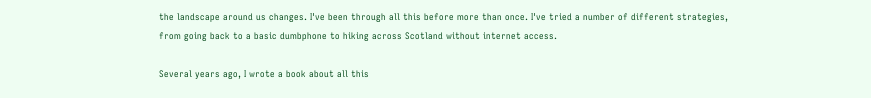the landscape around us changes. I've been through all this before more than once. I've tried a number of different strategies, from going back to a basic dumbphone to hiking across Scotland without internet access.

Several years ago, I wrote a book about all this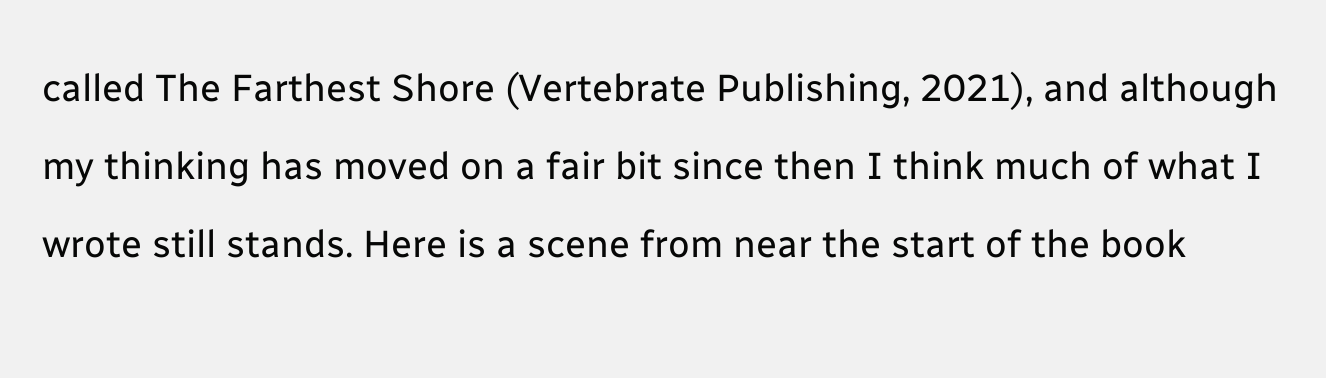called The Farthest Shore (Vertebrate Publishing, 2021), and although my thinking has moved on a fair bit since then I think much of what I wrote still stands. Here is a scene from near the start of the book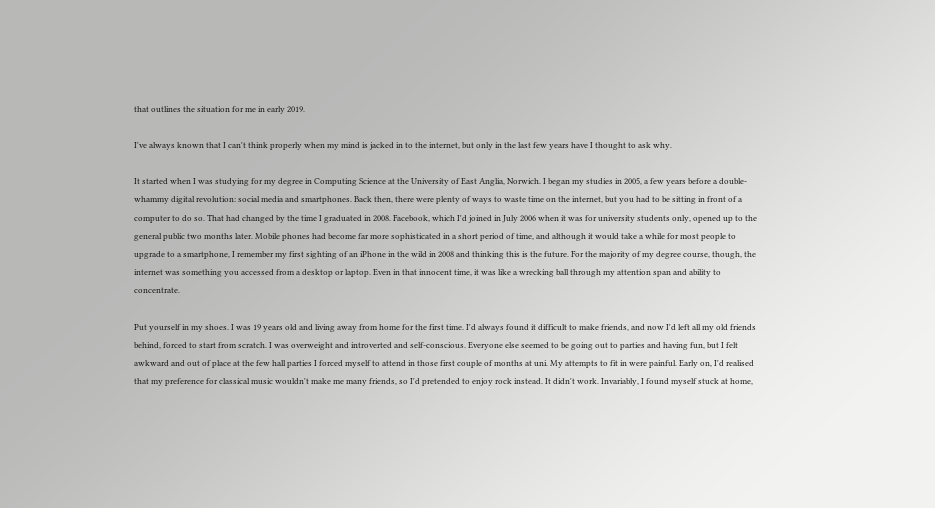that outlines the situation for me in early 2019.

I've always known that I can't think properly when my mind is jacked in to the internet, but only in the last few years have I thought to ask why.

It started when I was studying for my degree in Computing Science at the University of East Anglia, Norwich. I began my studies in 2005, a few years before a double-whammy digital revolution: social media and smartphones. Back then, there were plenty of ways to waste time on the internet, but you had to be sitting in front of a computer to do so. That had changed by the time I graduated in 2008. Facebook, which I'd joined in July 2006 when it was for university students only, opened up to the general public two months later. Mobile phones had become far more sophisticated in a short period of time, and although it would take a while for most people to upgrade to a smartphone, I remember my first sighting of an iPhone in the wild in 2008 and thinking this is the future. For the majority of my degree course, though, the internet was something you accessed from a desktop or laptop. Even in that innocent time, it was like a wrecking ball through my attention span and ability to concentrate.

Put yourself in my shoes. I was 19 years old and living away from home for the first time. I'd always found it difficult to make friends, and now I'd left all my old friends behind, forced to start from scratch. I was overweight and introverted and self-conscious. Everyone else seemed to be going out to parties and having fun, but I felt awkward and out of place at the few hall parties I forced myself to attend in those first couple of months at uni. My attempts to fit in were painful. Early on, I'd realised that my preference for classical music wouldn't make me many friends, so I'd pretended to enjoy rock instead. It didn't work. Invariably, I found myself stuck at home,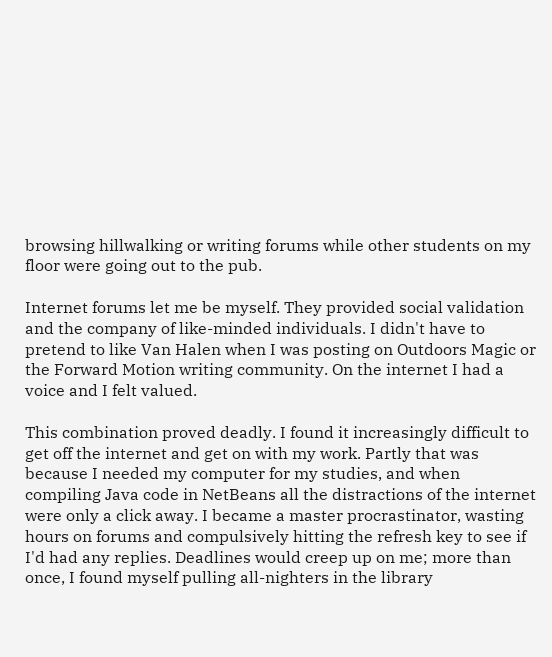browsing hillwalking or writing forums while other students on my floor were going out to the pub.

Internet forums let me be myself. They provided social validation and the company of like-minded individuals. I didn't have to pretend to like Van Halen when I was posting on Outdoors Magic or the Forward Motion writing community. On the internet I had a voice and I felt valued.

This combination proved deadly. I found it increasingly difficult to get off the internet and get on with my work. Partly that was because I needed my computer for my studies, and when compiling Java code in NetBeans all the distractions of the internet were only a click away. I became a master procrastinator, wasting hours on forums and compulsively hitting the refresh key to see if I'd had any replies. Deadlines would creep up on me; more than once, I found myself pulling all-nighters in the library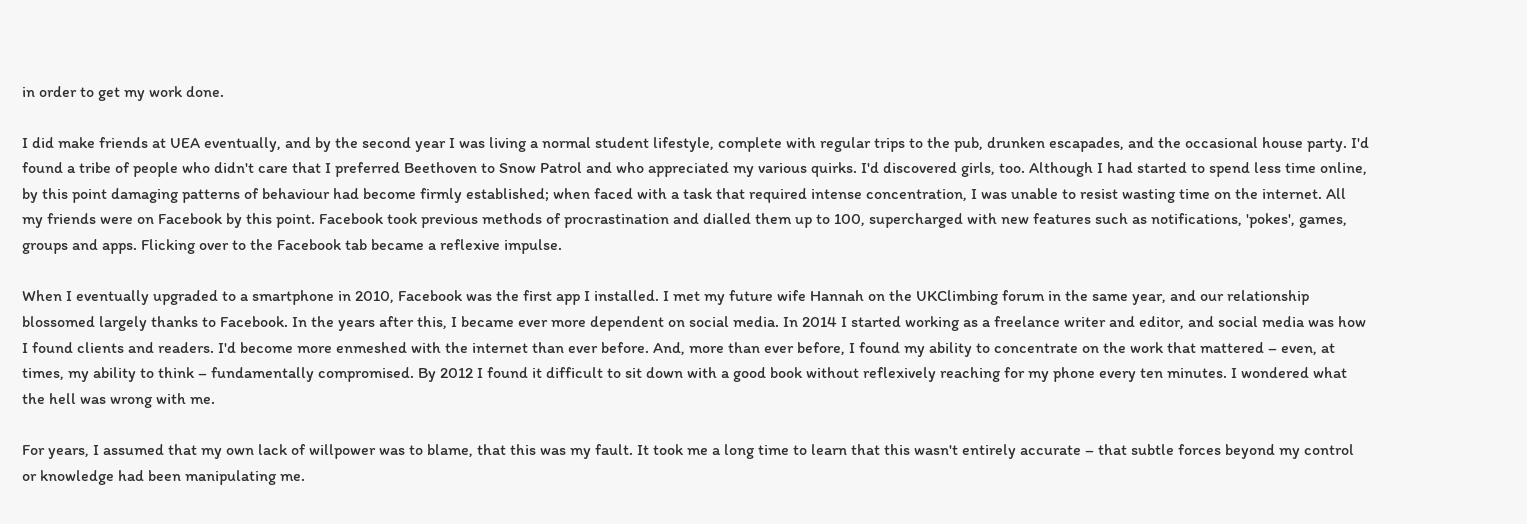in order to get my work done.

I did make friends at UEA eventually, and by the second year I was living a normal student lifestyle, complete with regular trips to the pub, drunken escapades, and the occasional house party. I'd found a tribe of people who didn't care that I preferred Beethoven to Snow Patrol and who appreciated my various quirks. I'd discovered girls, too. Although I had started to spend less time online, by this point damaging patterns of behaviour had become firmly established; when faced with a task that required intense concentration, I was unable to resist wasting time on the internet. All my friends were on Facebook by this point. Facebook took previous methods of procrastination and dialled them up to 100, supercharged with new features such as notifications, 'pokes', games, groups and apps. Flicking over to the Facebook tab became a reflexive impulse.

When I eventually upgraded to a smartphone in 2010, Facebook was the first app I installed. I met my future wife Hannah on the UKClimbing forum in the same year, and our relationship blossomed largely thanks to Facebook. In the years after this, I became ever more dependent on social media. In 2014 I started working as a freelance writer and editor, and social media was how I found clients and readers. I'd become more enmeshed with the internet than ever before. And, more than ever before, I found my ability to concentrate on the work that mattered – even, at times, my ability to think – fundamentally compromised. By 2012 I found it difficult to sit down with a good book without reflexively reaching for my phone every ten minutes. I wondered what the hell was wrong with me.

For years, I assumed that my own lack of willpower was to blame, that this was my fault. It took me a long time to learn that this wasn't entirely accurate – that subtle forces beyond my control or knowledge had been manipulating me.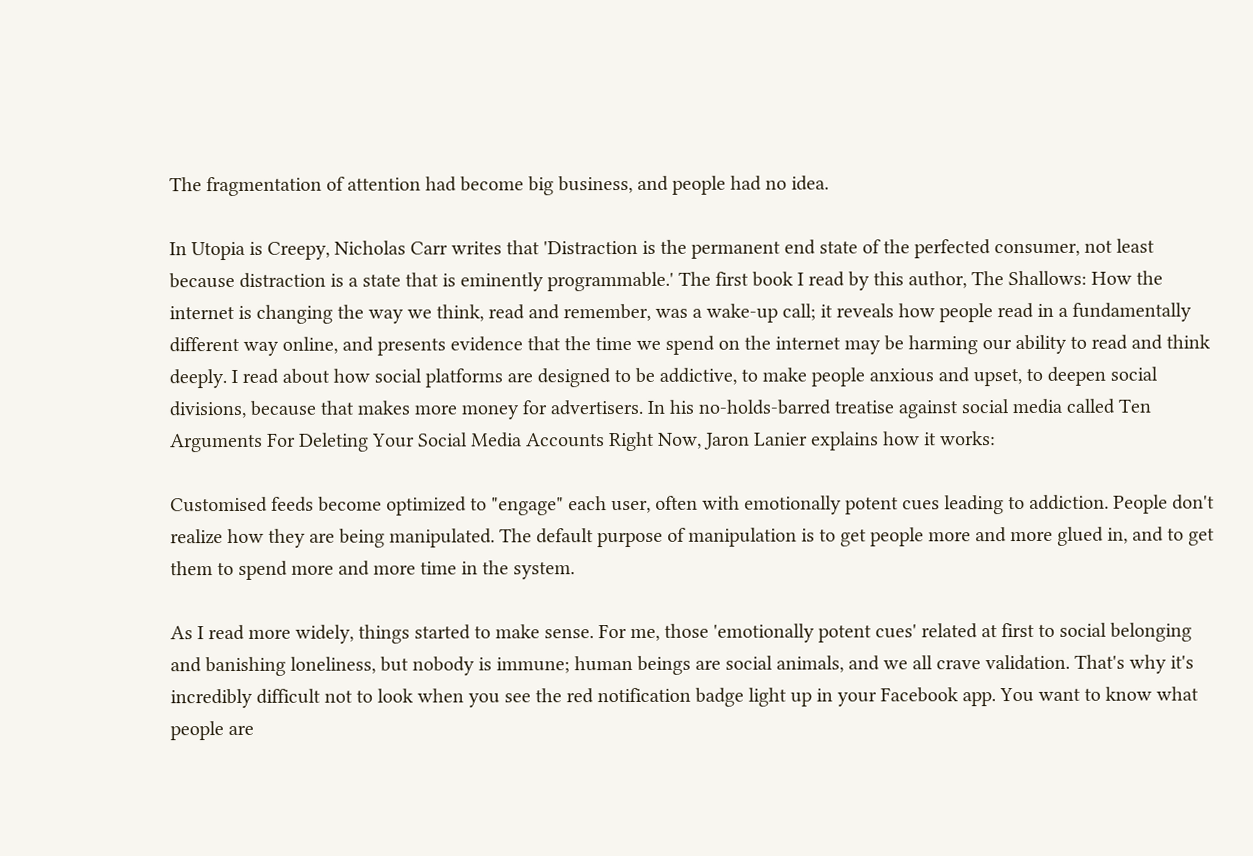The fragmentation of attention had become big business, and people had no idea.

In Utopia is Creepy, Nicholas Carr writes that 'Distraction is the permanent end state of the perfected consumer, not least because distraction is a state that is eminently programmable.' The first book I read by this author, The Shallows: How the internet is changing the way we think, read and remember, was a wake-up call; it reveals how people read in a fundamentally different way online, and presents evidence that the time we spend on the internet may be harming our ability to read and think deeply. I read about how social platforms are designed to be addictive, to make people anxious and upset, to deepen social divisions, because that makes more money for advertisers. In his no-holds-barred treatise against social media called Ten Arguments For Deleting Your Social Media Accounts Right Now, Jaron Lanier explains how it works:

Customised feeds become optimized to "engage" each user, often with emotionally potent cues leading to addiction. People don't realize how they are being manipulated. The default purpose of manipulation is to get people more and more glued in, and to get them to spend more and more time in the system.

As I read more widely, things started to make sense. For me, those 'emotionally potent cues' related at first to social belonging and banishing loneliness, but nobody is immune; human beings are social animals, and we all crave validation. That's why it's incredibly difficult not to look when you see the red notification badge light up in your Facebook app. You want to know what people are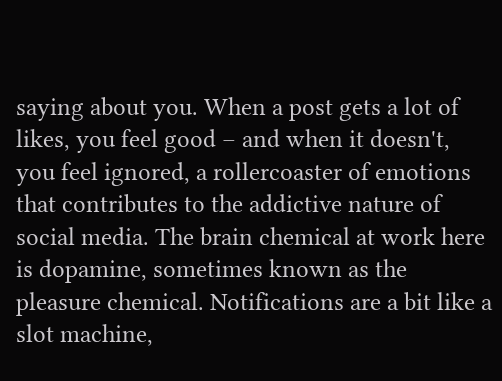saying about you. When a post gets a lot of likes, you feel good – and when it doesn't, you feel ignored, a rollercoaster of emotions that contributes to the addictive nature of social media. The brain chemical at work here is dopamine, sometimes known as the pleasure chemical. Notifications are a bit like a slot machine,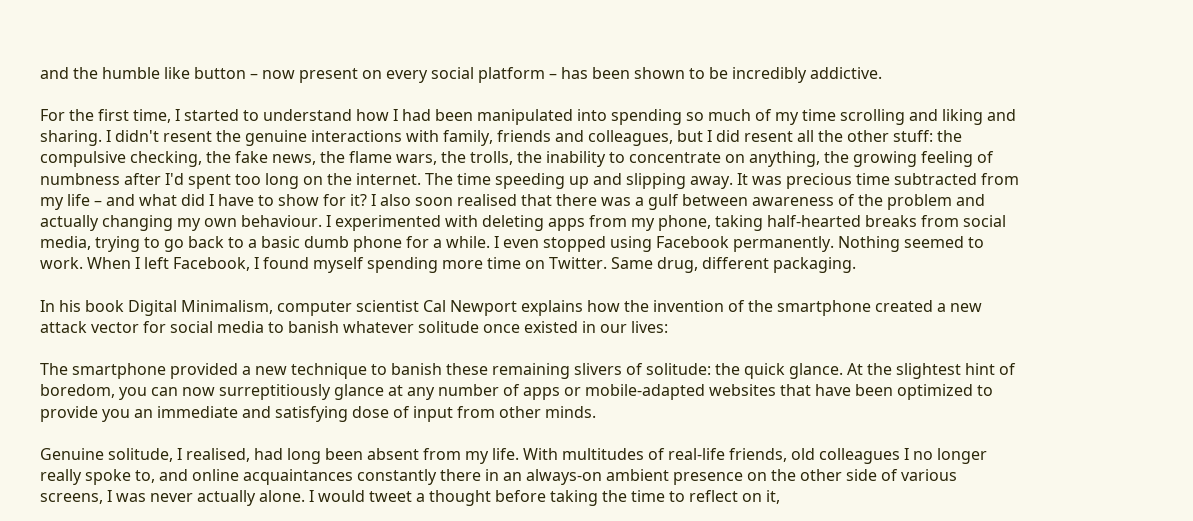and the humble like button – now present on every social platform – has been shown to be incredibly addictive.

For the first time, I started to understand how I had been manipulated into spending so much of my time scrolling and liking and sharing. I didn't resent the genuine interactions with family, friends and colleagues, but I did resent all the other stuff: the compulsive checking, the fake news, the flame wars, the trolls, the inability to concentrate on anything, the growing feeling of numbness after I'd spent too long on the internet. The time speeding up and slipping away. It was precious time subtracted from my life – and what did I have to show for it? I also soon realised that there was a gulf between awareness of the problem and actually changing my own behaviour. I experimented with deleting apps from my phone, taking half-hearted breaks from social media, trying to go back to a basic dumb phone for a while. I even stopped using Facebook permanently. Nothing seemed to work. When I left Facebook, I found myself spending more time on Twitter. Same drug, different packaging.

In his book Digital Minimalism, computer scientist Cal Newport explains how the invention of the smartphone created a new attack vector for social media to banish whatever solitude once existed in our lives:

The smartphone provided a new technique to banish these remaining slivers of solitude: the quick glance. At the slightest hint of boredom, you can now surreptitiously glance at any number of apps or mobile-adapted websites that have been optimized to provide you an immediate and satisfying dose of input from other minds.

Genuine solitude, I realised, had long been absent from my life. With multitudes of real-life friends, old colleagues I no longer really spoke to, and online acquaintances constantly there in an always-on ambient presence on the other side of various screens, I was never actually alone. I would tweet a thought before taking the time to reflect on it,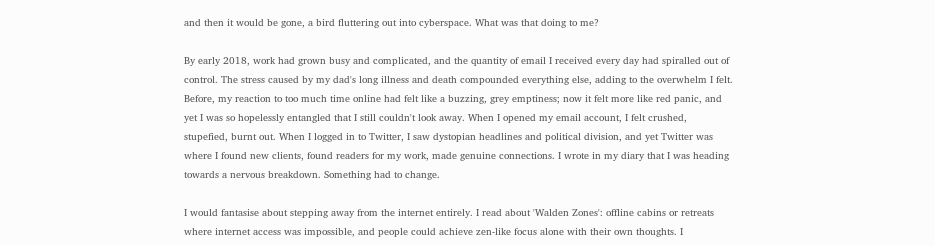and then it would be gone, a bird fluttering out into cyberspace. What was that doing to me?

By early 2018, work had grown busy and complicated, and the quantity of email I received every day had spiralled out of control. The stress caused by my dad's long illness and death compounded everything else, adding to the overwhelm I felt. Before, my reaction to too much time online had felt like a buzzing, grey emptiness; now it felt more like red panic, and yet I was so hopelessly entangled that I still couldn't look away. When I opened my email account, I felt crushed, stupefied, burnt out. When I logged in to Twitter, I saw dystopian headlines and political division, and yet Twitter was where I found new clients, found readers for my work, made genuine connections. I wrote in my diary that I was heading towards a nervous breakdown. Something had to change.

I would fantasise about stepping away from the internet entirely. I read about 'Walden Zones': offline cabins or retreats where internet access was impossible, and people could achieve zen-like focus alone with their own thoughts. I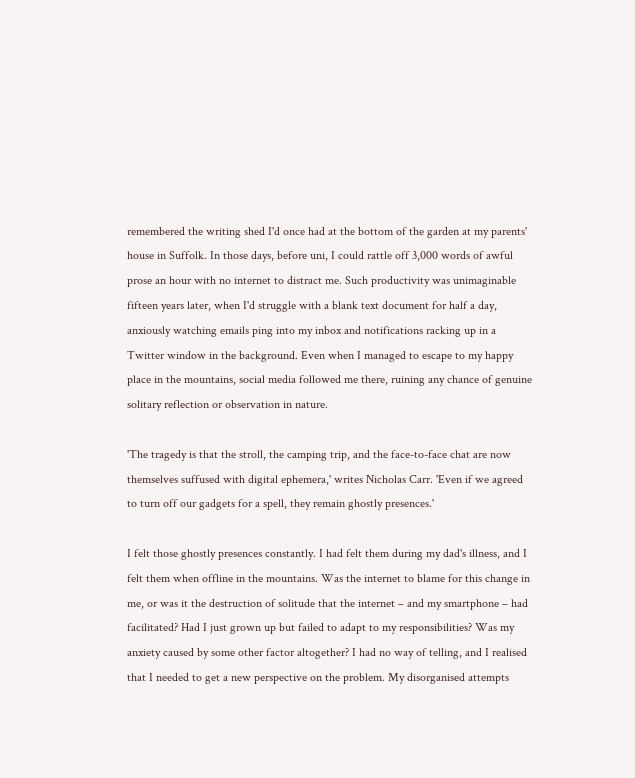remembered the writing shed I'd once had at the bottom of the garden at my parents' house in Suffolk. In those days, before uni, I could rattle off 3,000 words of awful prose an hour with no internet to distract me. Such productivity was unimaginable fifteen years later, when I'd struggle with a blank text document for half a day, anxiously watching emails ping into my inbox and notifications racking up in a Twitter window in the background. Even when I managed to escape to my happy place in the mountains, social media followed me there, ruining any chance of genuine solitary reflection or observation in nature.

'The tragedy is that the stroll, the camping trip, and the face-to-face chat are now themselves suffused with digital ephemera,' writes Nicholas Carr. 'Even if we agreed to turn off our gadgets for a spell, they remain ghostly presences.'

I felt those ghostly presences constantly. I had felt them during my dad's illness, and I felt them when offline in the mountains. Was the internet to blame for this change in me, or was it the destruction of solitude that the internet – and my smartphone – had facilitated? Had I just grown up but failed to adapt to my responsibilities? Was my anxiety caused by some other factor altogether? I had no way of telling, and I realised that I needed to get a new perspective on the problem. My disorganised attempts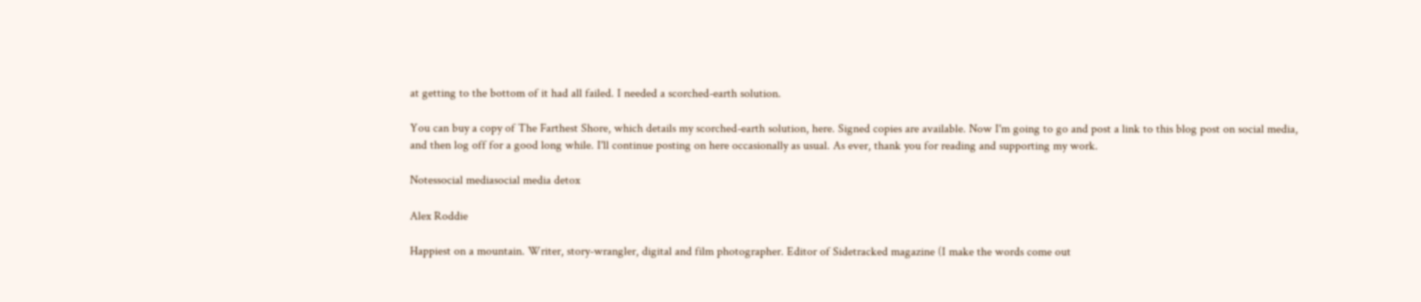at getting to the bottom of it had all failed. I needed a scorched-earth solution.

You can buy a copy of The Farthest Shore, which details my scorched-earth solution, here. Signed copies are available. Now I'm going to go and post a link to this blog post on social media, and then log off for a good long while. I'll continue posting on here occasionally as usual. As ever, thank you for reading and supporting my work.

Notessocial mediasocial media detox

Alex Roddie

Happiest on a mountain. Writer, story-wrangler, digital and film photographer. Editor of Sidetracked magazine (I make the words come out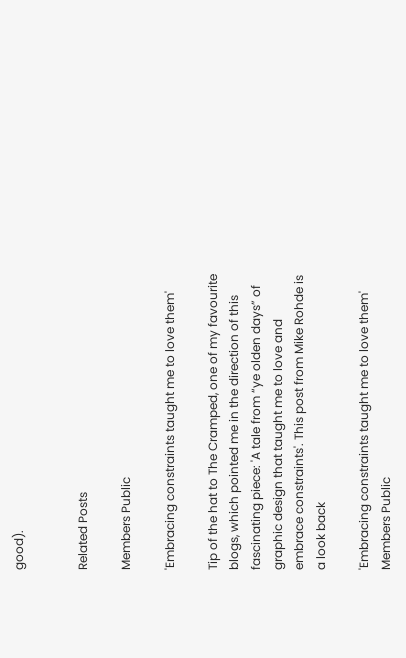good).


Related Posts

Members Public

'Embracing constraints taught me to love them'

Tip of the hat to The Cramped, one of my favourite blogs, which pointed me in the direction of this fascinating piece: 'A tale from “ye olden days” of graphic design that taught me to love and embrace constraints'. This post from Mike Rohde is a look back

'Embracing constraints taught me to love them'
Members Public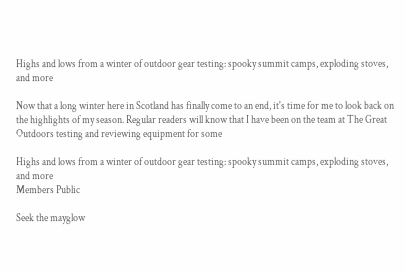Highs and lows from a winter of outdoor gear testing: spooky summit camps, exploding stoves, and more

Now that a long winter here in Scotland has finally come to an end, it's time for me to look back on the highlights of my season. Regular readers will know that I have been on the team at The Great Outdoors testing and reviewing equipment for some

Highs and lows from a winter of outdoor gear testing: spooky summit camps, exploding stoves, and more
Members Public

Seek the mayglow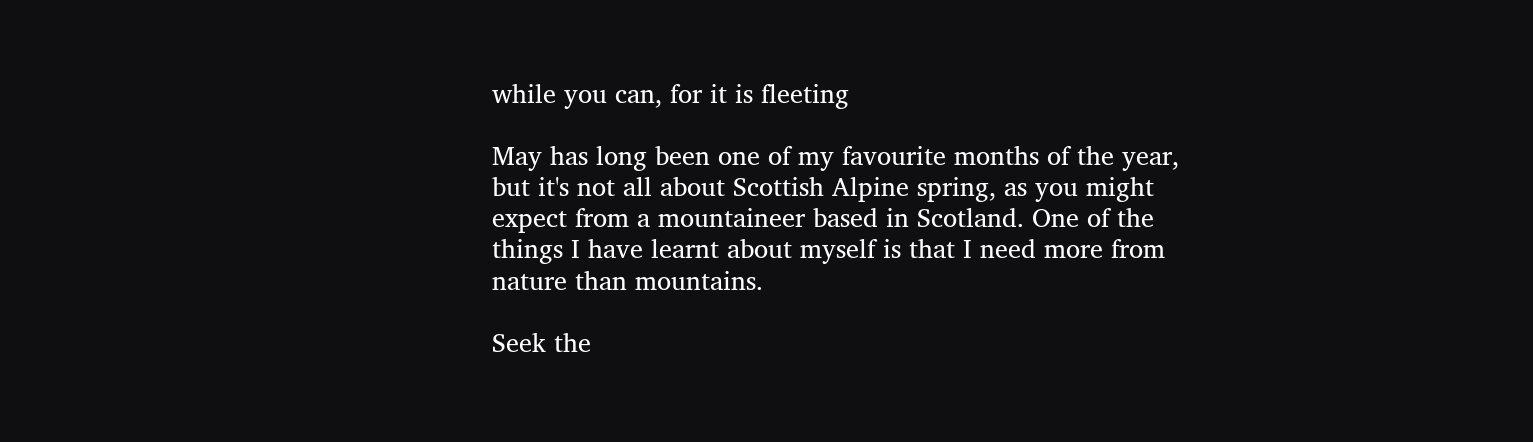while you can, for it is fleeting

May has long been one of my favourite months of the year, but it's not all about Scottish Alpine spring, as you might expect from a mountaineer based in Scotland. One of the things I have learnt about myself is that I need more from nature than mountains.

Seek the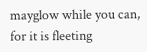mayglow while you can, for it is fleeting